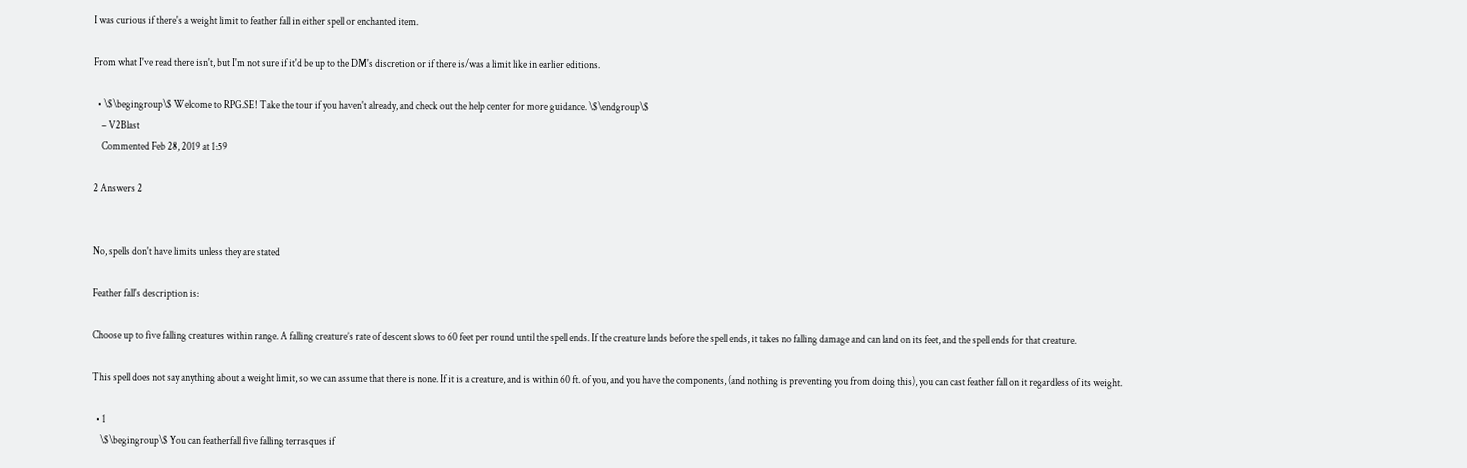I was curious if there's a weight limit to feather fall in either spell or enchanted item.

From what I've read there isn't, but I'm not sure if it'd be up to the DM's discretion or if there is/was a limit like in earlier editions.

  • \$\begingroup\$ Welcome to RPG.SE! Take the tour if you haven't already, and check out the help center for more guidance. \$\endgroup\$
    – V2Blast
    Commented Feb 28, 2019 at 1:59

2 Answers 2


No, spells don't have limits unless they are stated

Feather fall's description is:

Choose up to five falling creatures within range. A falling creature’s rate of descent slows to 60 feet per round until the spell ends. If the creature lands before the spell ends, it takes no falling damage and can land on its feet, and the spell ends for that creature.

This spell does not say anything about a weight limit, so we can assume that there is none. If it is a creature, and is within 60 ft. of you, and you have the components, (and nothing is preventing you from doing this), you can cast feather fall on it regardless of its weight.

  • 1
    \$\begingroup\$ You can featherfall five falling terrasques if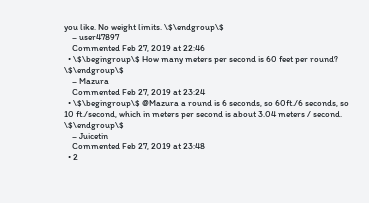you like. No weight limits. \$\endgroup\$
    – user47897
    Commented Feb 27, 2019 at 22:46
  • \$\begingroup\$ How many meters per second is 60 feet per round? \$\endgroup\$
    – Mazura
    Commented Feb 27, 2019 at 23:24
  • \$\begingroup\$ @Mazura a round is 6 seconds, so 60ft./6 seconds, so 10 ft./second, which in meters per second is about 3.04 meters / second. \$\endgroup\$
    – Juicetin
    Commented Feb 27, 2019 at 23:48
  • 2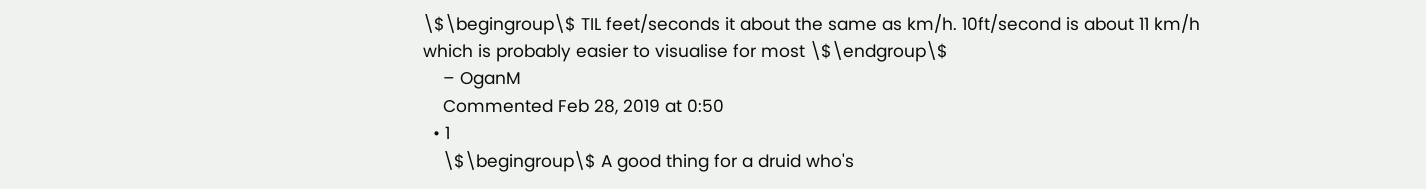\$\begingroup\$ TIL feet/seconds it about the same as km/h. 10ft/second is about 11 km/h which is probably easier to visualise for most \$\endgroup\$
    – OganM
    Commented Feb 28, 2019 at 0:50
  • 1
    \$\begingroup\$ A good thing for a druid who's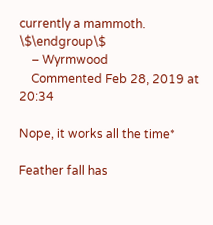currently a mammoth. \$\endgroup\$
    – Wyrmwood
    Commented Feb 28, 2019 at 20:34

Nope, it works all the time*

Feather fall has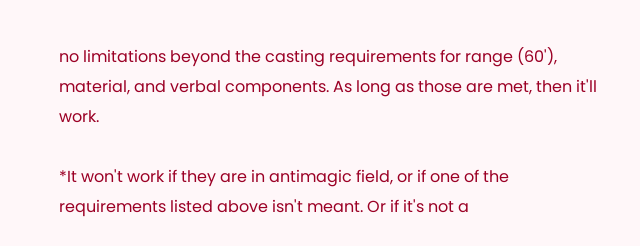no limitations beyond the casting requirements for range (60'), material, and verbal components. As long as those are met, then it'll work.

*It won't work if they are in antimagic field, or if one of the requirements listed above isn't meant. Or if it's not a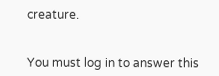creature.


You must log in to answer this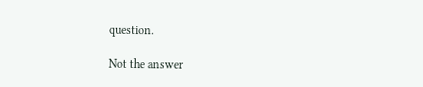question.

Not the answer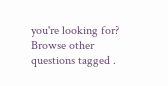you're looking for? Browse other questions tagged .